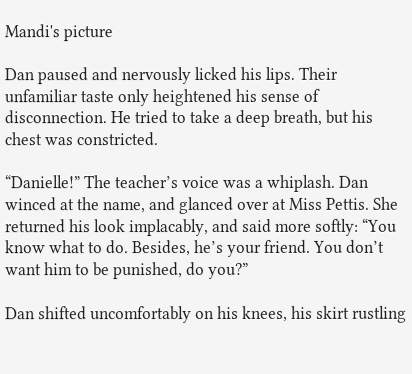Mandi's picture

Dan paused and nervously licked his lips. Their unfamiliar taste only heightened his sense of disconnection. He tried to take a deep breath, but his chest was constricted.

“Danielle!” The teacher’s voice was a whiplash. Dan winced at the name, and glanced over at Miss Pettis. She returned his look implacably, and said more softly: “You know what to do. Besides, he’s your friend. You don’t want him to be punished, do you?”

Dan shifted uncomfortably on his knees, his skirt rustling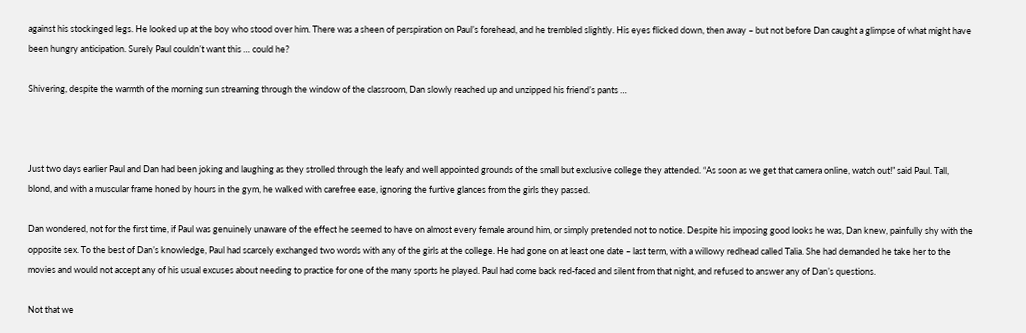against his stockinged legs. He looked up at the boy who stood over him. There was a sheen of perspiration on Paul’s forehead, and he trembled slightly. His eyes flicked down, then away – but not before Dan caught a glimpse of what might have been hungry anticipation. Surely Paul couldn’t want this … could he?

Shivering, despite the warmth of the morning sun streaming through the window of the classroom, Dan slowly reached up and unzipped his friend’s pants …



Just two days earlier Paul and Dan had been joking and laughing as they strolled through the leafy and well appointed grounds of the small but exclusive college they attended. “As soon as we get that camera online, watch out!” said Paul. Tall, blond, and with a muscular frame honed by hours in the gym, he walked with carefree ease, ignoring the furtive glances from the girls they passed.

Dan wondered, not for the first time, if Paul was genuinely unaware of the effect he seemed to have on almost every female around him, or simply pretended not to notice. Despite his imposing good looks he was, Dan knew, painfully shy with the opposite sex. To the best of Dan’s knowledge, Paul had scarcely exchanged two words with any of the girls at the college. He had gone on at least one date – last term, with a willowy redhead called Talia. She had demanded he take her to the movies and would not accept any of his usual excuses about needing to practice for one of the many sports he played. Paul had come back red-faced and silent from that night, and refused to answer any of Dan’s questions.

Not that we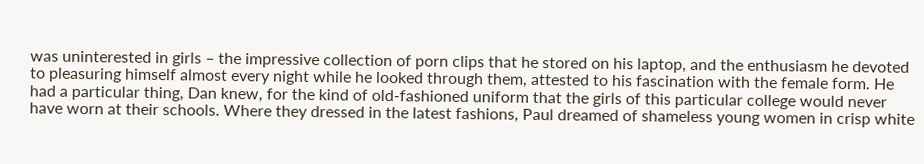was uninterested in girls – the impressive collection of porn clips that he stored on his laptop, and the enthusiasm he devoted to pleasuring himself almost every night while he looked through them, attested to his fascination with the female form. He had a particular thing, Dan knew, for the kind of old-fashioned uniform that the girls of this particular college would never have worn at their schools. Where they dressed in the latest fashions, Paul dreamed of shameless young women in crisp white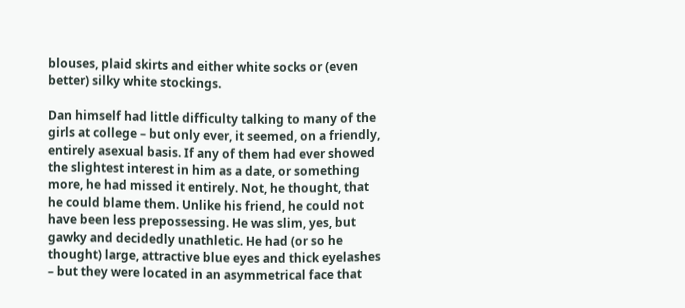blouses, plaid skirts and either white socks or (even better) silky white stockings.

Dan himself had little difficulty talking to many of the girls at college – but only ever, it seemed, on a friendly, entirely asexual basis. If any of them had ever showed the slightest interest in him as a date, or something more, he had missed it entirely. Not, he thought, that he could blame them. Unlike his friend, he could not have been less prepossessing. He was slim, yes, but gawky and decidedly unathletic. He had (or so he thought) large, attractive blue eyes and thick eyelashes – but they were located in an asymmetrical face that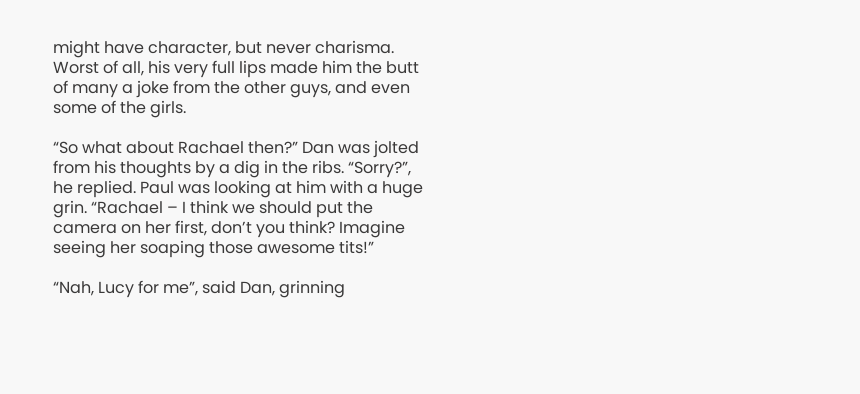might have character, but never charisma. Worst of all, his very full lips made him the butt of many a joke from the other guys, and even some of the girls.

“So what about Rachael then?” Dan was jolted from his thoughts by a dig in the ribs. “Sorry?”, he replied. Paul was looking at him with a huge grin. “Rachael – I think we should put the camera on her first, don’t you think? Imagine seeing her soaping those awesome tits!”

“Nah, Lucy for me”, said Dan, grinning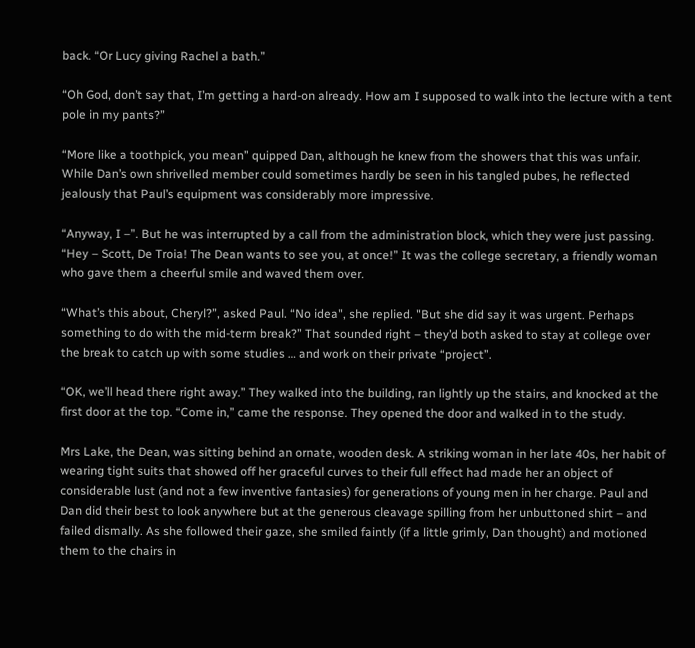back. “Or Lucy giving Rachel a bath.”

“Oh God, don’t say that, I’m getting a hard-on already. How am I supposed to walk into the lecture with a tent pole in my pants?”

“More like a toothpick, you mean” quipped Dan, although he knew from the showers that this was unfair. While Dan’s own shrivelled member could sometimes hardly be seen in his tangled pubes, he reflected jealously that Paul’s equipment was considerably more impressive.

“Anyway, I –”. But he was interrupted by a call from the administration block, which they were just passing. “Hey – Scott, De Troia! The Dean wants to see you, at once!” It was the college secretary, a friendly woman who gave them a cheerful smile and waved them over.

“What’s this about, Cheryl?”, asked Paul. “No idea", she replied. "But she did say it was urgent. Perhaps something to do with the mid-term break?” That sounded right – they’d both asked to stay at college over the break to catch up with some studies … and work on their private “project”.

“OK, we’ll head there right away.” They walked into the building, ran lightly up the stairs, and knocked at the first door at the top. “Come in,” came the response. They opened the door and walked in to the study.

Mrs Lake, the Dean, was sitting behind an ornate, wooden desk. A striking woman in her late 40s, her habit of wearing tight suits that showed off her graceful curves to their full effect had made her an object of considerable lust (and not a few inventive fantasies) for generations of young men in her charge. Paul and Dan did their best to look anywhere but at the generous cleavage spilling from her unbuttoned shirt – and failed dismally. As she followed their gaze, she smiled faintly (if a little grimly, Dan thought) and motioned them to the chairs in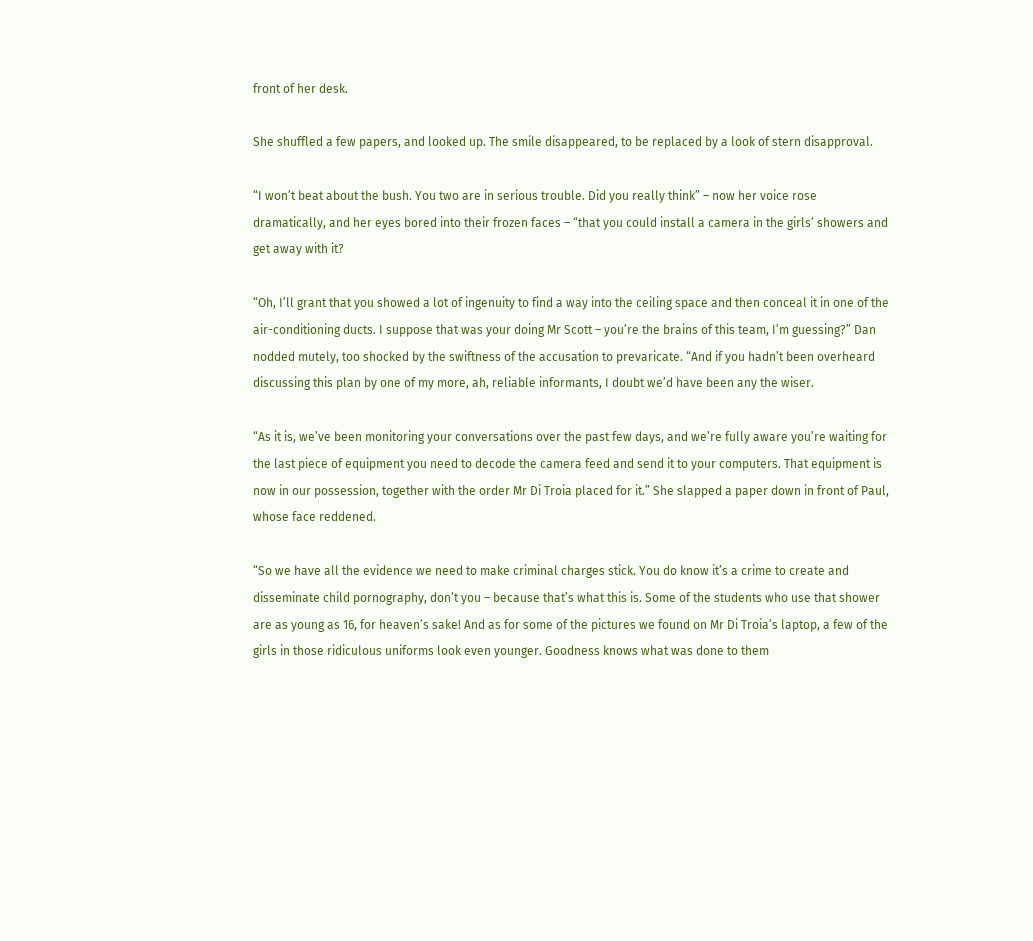front of her desk.

She shuffled a few papers, and looked up. The smile disappeared, to be replaced by a look of stern disapproval.

“I won’t beat about the bush. You two are in serious trouble. Did you really think” – now her voice rose dramatically, and her eyes bored into their frozen faces – “that you could install a camera in the girls’ showers and get away with it?

“Oh, I’ll grant that you showed a lot of ingenuity to find a way into the ceiling space and then conceal it in one of the air-conditioning ducts. I suppose that was your doing Mr Scott – you’re the brains of this team, I’m guessing?” Dan nodded mutely, too shocked by the swiftness of the accusation to prevaricate. “And if you hadn’t been overheard discussing this plan by one of my more, ah, reliable informants, I doubt we’d have been any the wiser.

“As it is, we’ve been monitoring your conversations over the past few days, and we’re fully aware you’re waiting for the last piece of equipment you need to decode the camera feed and send it to your computers. That equipment is now in our possession, together with the order Mr Di Troia placed for it.” She slapped a paper down in front of Paul, whose face reddened.

“So we have all the evidence we need to make criminal charges stick. You do know it’s a crime to create and disseminate child pornography, don’t you – because that’s what this is. Some of the students who use that shower are as young as 16, for heaven’s sake! And as for some of the pictures we found on Mr Di Troia’s laptop, a few of the girls in those ridiculous uniforms look even younger. Goodness knows what was done to them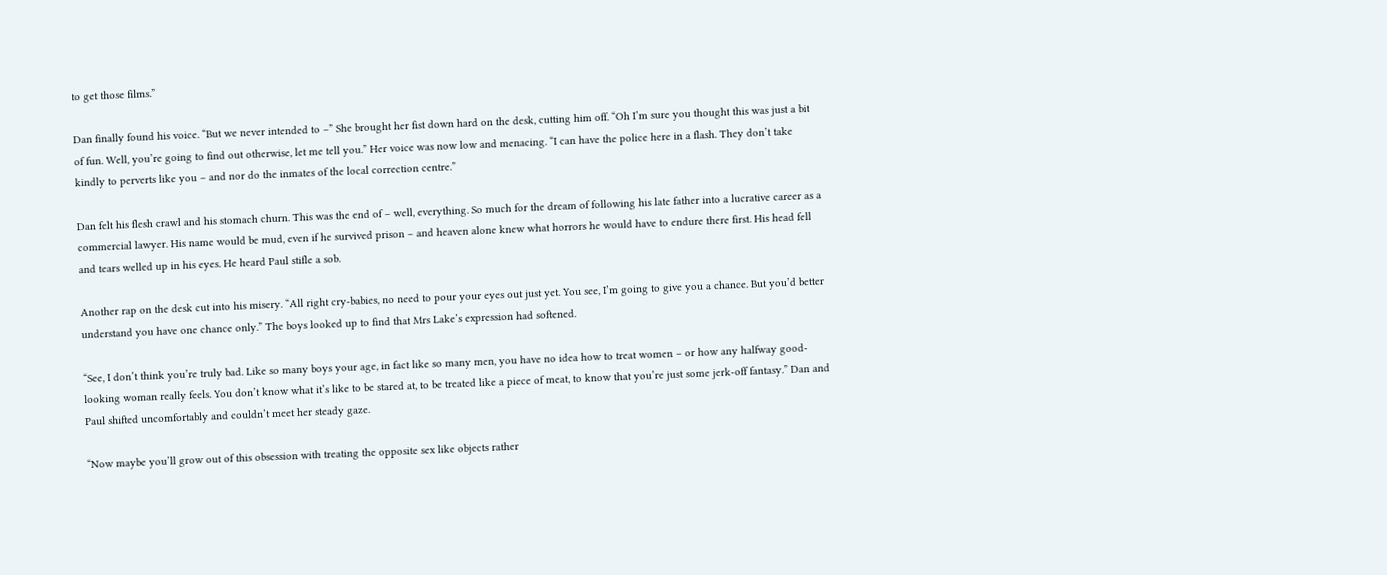to get those films.”

Dan finally found his voice. “But we never intended to –” She brought her fist down hard on the desk, cutting him off. “Oh I’m sure you thought this was just a bit of fun. Well, you’re going to find out otherwise, let me tell you.” Her voice was now low and menacing. “I can have the police here in a flash. They don’t take kindly to perverts like you – and nor do the inmates of the local correction centre.”

Dan felt his flesh crawl and his stomach churn. This was the end of – well, everything. So much for the dream of following his late father into a lucrative career as a commercial lawyer. His name would be mud, even if he survived prison – and heaven alone knew what horrors he would have to endure there first. His head fell and tears welled up in his eyes. He heard Paul stifle a sob.

Another rap on the desk cut into his misery. “All right cry-babies, no need to pour your eyes out just yet. You see, I’m going to give you a chance. But you’d better understand you have one chance only.” The boys looked up to find that Mrs Lake’s expression had softened.

“See, I don’t think you’re truly bad. Like so many boys your age, in fact like so many men, you have no idea how to treat women – or how any halfway good-looking woman really feels. You don’t know what it’s like to be stared at, to be treated like a piece of meat, to know that you’re just some jerk-off fantasy.” Dan and Paul shifted uncomfortably and couldn’t meet her steady gaze.

“Now maybe you’ll grow out of this obsession with treating the opposite sex like objects rather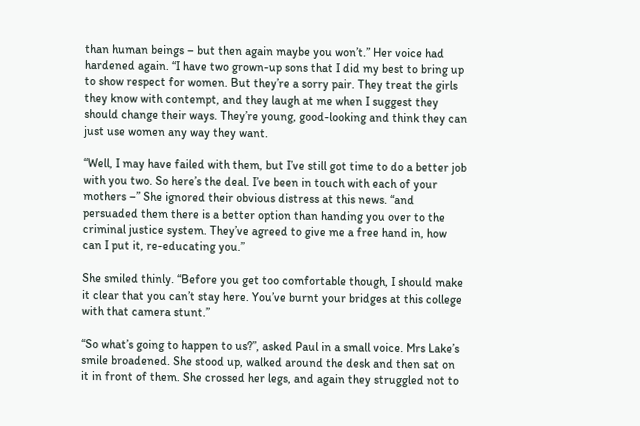than human beings – but then again maybe you won’t.” Her voice had hardened again. “I have two grown-up sons that I did my best to bring up to show respect for women. But they’re a sorry pair. They treat the girls they know with contempt, and they laugh at me when I suggest they should change their ways. They’re young, good-looking and think they can just use women any way they want.

“Well, I may have failed with them, but I’ve still got time to do a better job with you two. So here’s the deal. I’ve been in touch with each of your mothers –” She ignored their obvious distress at this news. “and persuaded them there is a better option than handing you over to the criminal justice system. They’ve agreed to give me a free hand in, how can I put it, re-educating you.”

She smiled thinly. “Before you get too comfortable though, I should make it clear that you can’t stay here. You’ve burnt your bridges at this college with that camera stunt.”

“So what’s going to happen to us?”, asked Paul in a small voice. Mrs Lake’s smile broadened. She stood up, walked around the desk and then sat on it in front of them. She crossed her legs, and again they struggled not to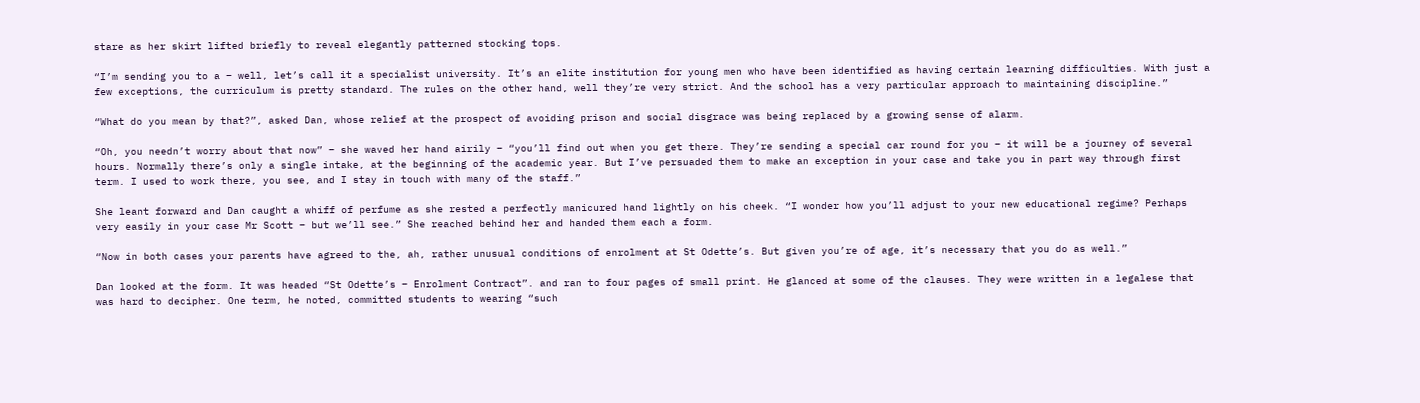stare as her skirt lifted briefly to reveal elegantly patterned stocking tops.

“I’m sending you to a – well, let’s call it a specialist university. It’s an elite institution for young men who have been identified as having certain learning difficulties. With just a few exceptions, the curriculum is pretty standard. The rules on the other hand, well they’re very strict. And the school has a very particular approach to maintaining discipline.”

“What do you mean by that?”, asked Dan, whose relief at the prospect of avoiding prison and social disgrace was being replaced by a growing sense of alarm.

“Oh, you needn’t worry about that now” – she waved her hand airily – “you’ll find out when you get there. They’re sending a special car round for you – it will be a journey of several hours. Normally there’s only a single intake, at the beginning of the academic year. But I’ve persuaded them to make an exception in your case and take you in part way through first term. I used to work there, you see, and I stay in touch with many of the staff.”

She leant forward and Dan caught a whiff of perfume as she rested a perfectly manicured hand lightly on his cheek. “I wonder how you’ll adjust to your new educational regime? Perhaps very easily in your case Mr Scott – but we’ll see.” She reached behind her and handed them each a form.

“Now in both cases your parents have agreed to the, ah, rather unusual conditions of enrolment at St Odette’s. But given you’re of age, it’s necessary that you do as well.”

Dan looked at the form. It was headed “St Odette’s – Enrolment Contract”. and ran to four pages of small print. He glanced at some of the clauses. They were written in a legalese that was hard to decipher. One term, he noted, committed students to wearing “such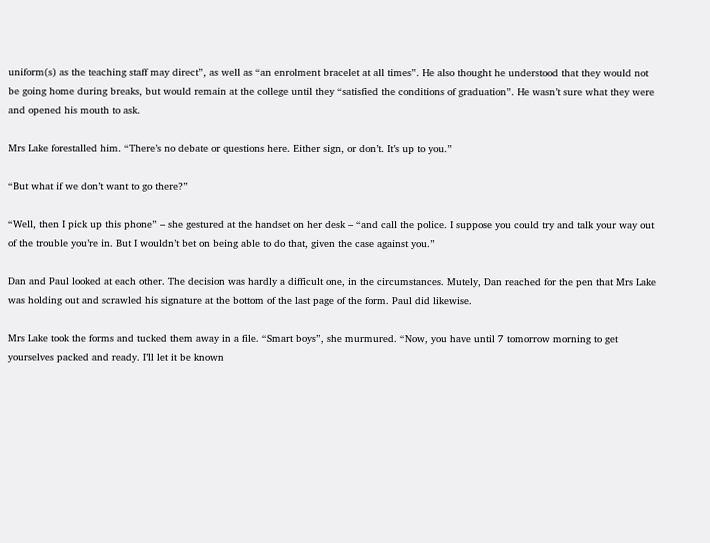uniform(s) as the teaching staff may direct”, as well as “an enrolment bracelet at all times”. He also thought he understood that they would not be going home during breaks, but would remain at the college until they “satisfied the conditions of graduation”. He wasn’t sure what they were and opened his mouth to ask.

Mrs Lake forestalled him. “There’s no debate or questions here. Either sign, or don’t. It’s up to you.”

“But what if we don’t want to go there?”

“Well, then I pick up this phone” – she gestured at the handset on her desk – “and call the police. I suppose you could try and talk your way out of the trouble you’re in. But I wouldn’t bet on being able to do that, given the case against you.”

Dan and Paul looked at each other. The decision was hardly a difficult one, in the circumstances. Mutely, Dan reached for the pen that Mrs Lake was holding out and scrawled his signature at the bottom of the last page of the form. Paul did likewise.

Mrs Lake took the forms and tucked them away in a file. “Smart boys”, she murmured. “Now, you have until 7 tomorrow morning to get yourselves packed and ready. I’ll let it be known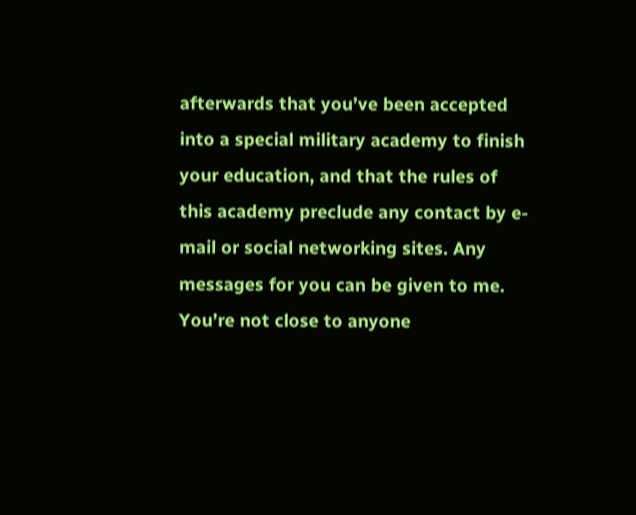afterwards that you’ve been accepted into a special military academy to finish your education, and that the rules of this academy preclude any contact by e-mail or social networking sites. Any messages for you can be given to me. You’re not close to anyone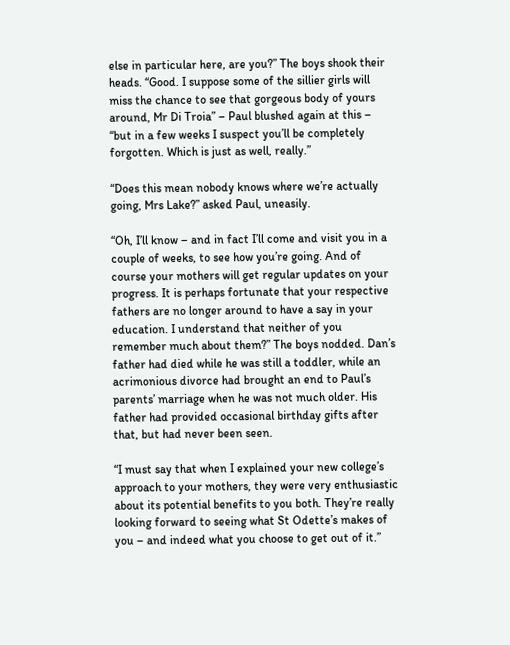else in particular here, are you?” The boys shook their heads. “Good. I suppose some of the sillier girls will miss the chance to see that gorgeous body of yours around, Mr Di Troia” – Paul blushed again at this – “but in a few weeks I suspect you’ll be completely forgotten. Which is just as well, really.”

“Does this mean nobody knows where we’re actually going, Mrs Lake?” asked Paul, uneasily.

“Oh, I’ll know – and in fact I’ll come and visit you in a couple of weeks, to see how you’re going. And of course your mothers will get regular updates on your progress. It is perhaps fortunate that your respective fathers are no longer around to have a say in your education. I understand that neither of you remember much about them?” The boys nodded. Dan’s father had died while he was still a toddler, while an acrimonious divorce had brought an end to Paul’s parents’ marriage when he was not much older. His father had provided occasional birthday gifts after that, but had never been seen.

“I must say that when I explained your new college’s approach to your mothers, they were very enthusiastic about its potential benefits to you both. They’re really looking forward to seeing what St Odette’s makes of you – and indeed what you choose to get out of it.”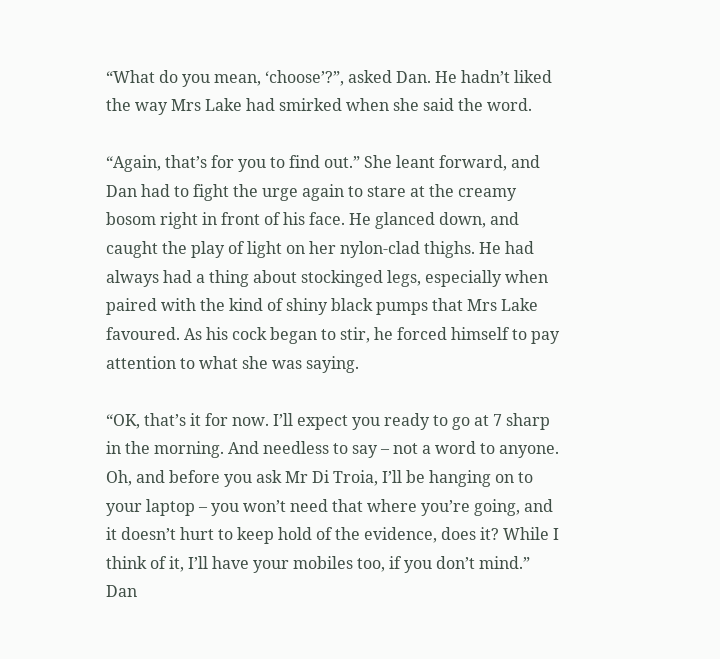“What do you mean, ‘choose’?”, asked Dan. He hadn’t liked the way Mrs Lake had smirked when she said the word.

“Again, that’s for you to find out.” She leant forward, and Dan had to fight the urge again to stare at the creamy bosom right in front of his face. He glanced down, and caught the play of light on her nylon-clad thighs. He had always had a thing about stockinged legs, especially when paired with the kind of shiny black pumps that Mrs Lake favoured. As his cock began to stir, he forced himself to pay attention to what she was saying.

“OK, that’s it for now. I’ll expect you ready to go at 7 sharp in the morning. And needless to say – not a word to anyone. Oh, and before you ask Mr Di Troia, I’ll be hanging on to your laptop – you won’t need that where you’re going, and it doesn’t hurt to keep hold of the evidence, does it? While I think of it, I’ll have your mobiles too, if you don’t mind.” Dan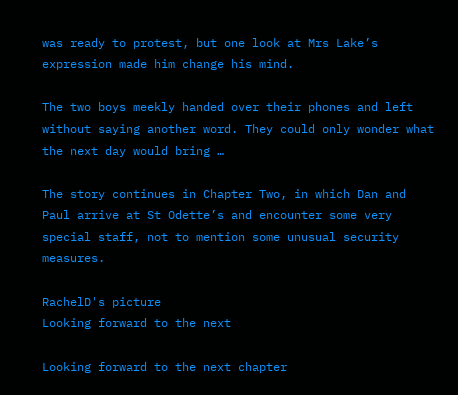was ready to protest, but one look at Mrs Lake’s expression made him change his mind.

The two boys meekly handed over their phones and left without saying another word. They could only wonder what the next day would bring …

The story continues in Chapter Two, in which Dan and Paul arrive at St Odette’s and encounter some very special staff, not to mention some unusual security measures.

RachelD's picture
Looking forward to the next

Looking forward to the next chapter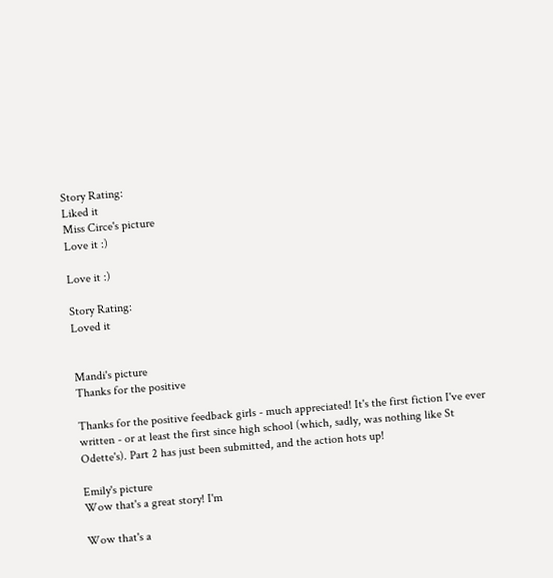Story Rating:
Liked it
Miss Circe's picture
Love it :)

Love it :)

Story Rating:
Loved it


Mandi's picture
Thanks for the positive

Thanks for the positive feedback girls - much appreciated! It's the first fiction I've ever written - or at least the first since high school (which, sadly, was nothing like St Odette's). Part 2 has just been submitted, and the action hots up!

Emily's picture
Wow that's a great story! I'm

Wow that's a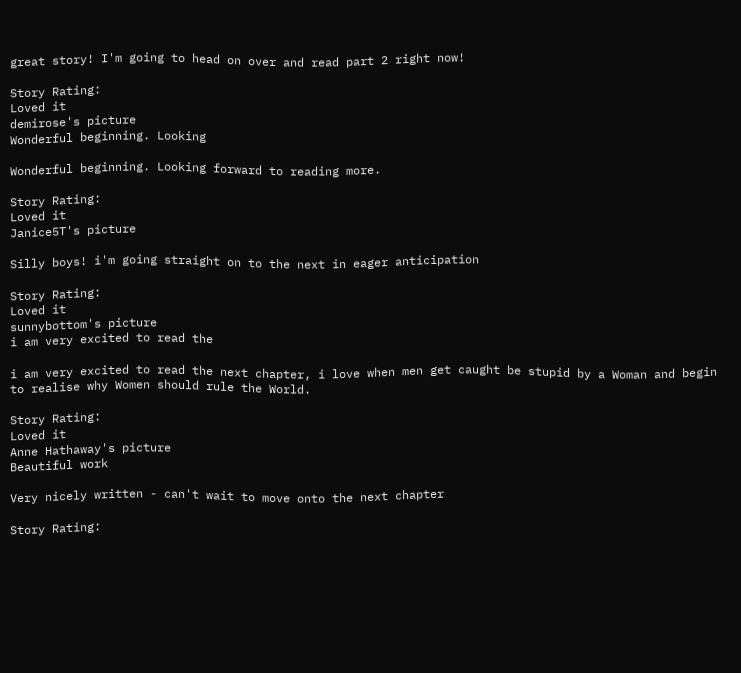great story! I'm going to head on over and read part 2 right now!

Story Rating:
Loved it
demirose's picture
Wonderful beginning. Looking

Wonderful beginning. Looking forward to reading more.

Story Rating:
Loved it
Janice5T's picture

Silly boys! i'm going straight on to the next in eager anticipation

Story Rating:
Loved it
sunnybottom's picture
i am very excited to read the

i am very excited to read the next chapter, i love when men get caught be stupid by a Woman and begin to realise why Women should rule the World.

Story Rating:
Loved it
Anne Hathaway's picture
Beautiful work

Very nicely written - can't wait to move onto the next chapter

Story Rating: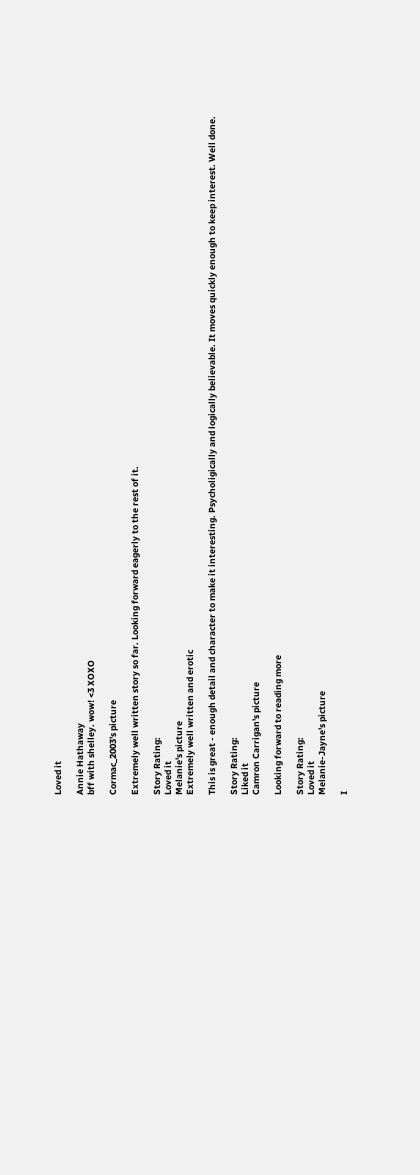Loved it

Annie Hathaway
bff with shelley. wow! <3 XOXO

Cormac_2003's picture

Extremely well written story so far. Looking forward eagerly to the rest of it.

Story Rating:
Loved it
Melanie's picture
Extremely well written and erotic

This is great - enough detail and character to make it interesting. Psycholigically and logically believable. It moves quickly enough to keep interest. Well done.

Story Rating:
Liked it
Camron Carrigan's picture

Looking forward to reading more

Story Rating:
Loved it
Melanie-Jayne's picture

I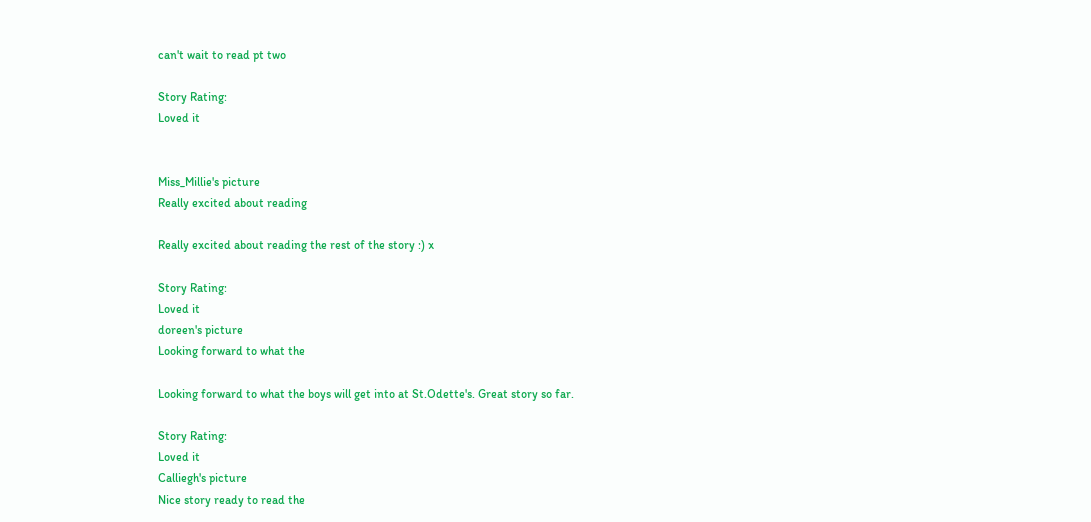can't wait to read pt two

Story Rating:
Loved it


Miss_Millie's picture
Really excited about reading

Really excited about reading the rest of the story :) x

Story Rating:
Loved it
doreen's picture
Looking forward to what the

Looking forward to what the boys will get into at St.Odette's. Great story so far.

Story Rating:
Loved it
Calliegh's picture
Nice story ready to read the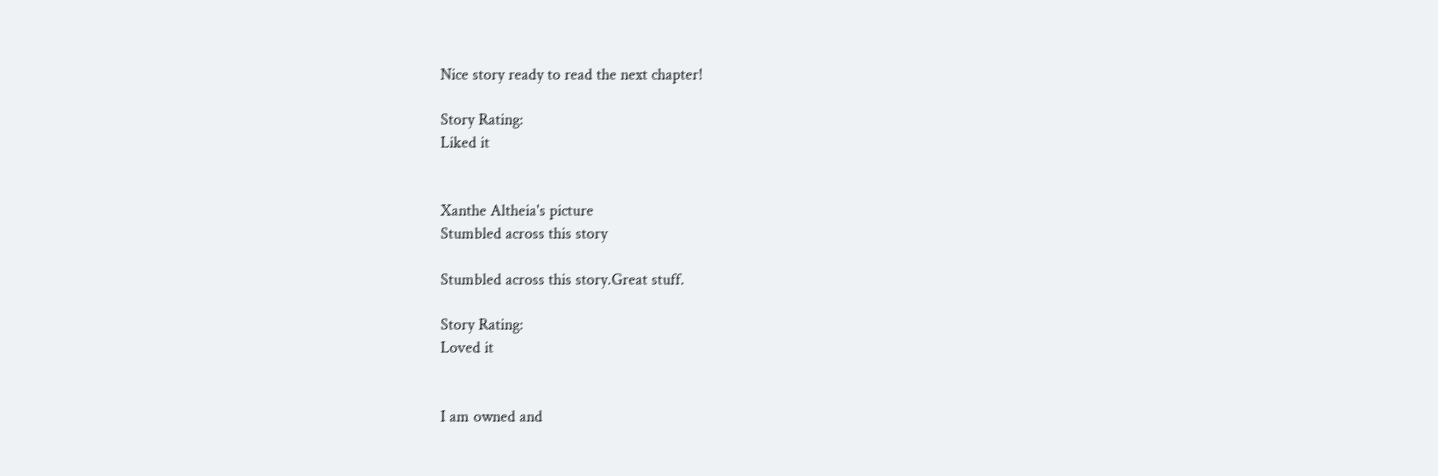Nice story ready to read the next chapter!

Story Rating:
Liked it


Xanthe Altheia's picture
Stumbled across this story

Stumbled across this story.Great stuff.

Story Rating:
Loved it


I am owned and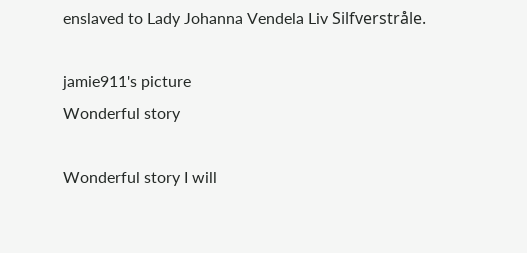enslaved to Lady Johanna Vendela Liv Silfverstråle.

jamie911's picture
Wonderful story

Wonderful story I will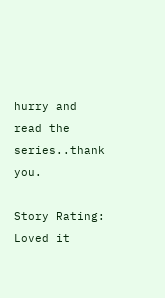hurry and read the series..thank you.

Story Rating:
Loved it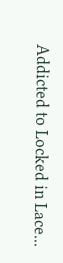Addicted to Locked in Lace...